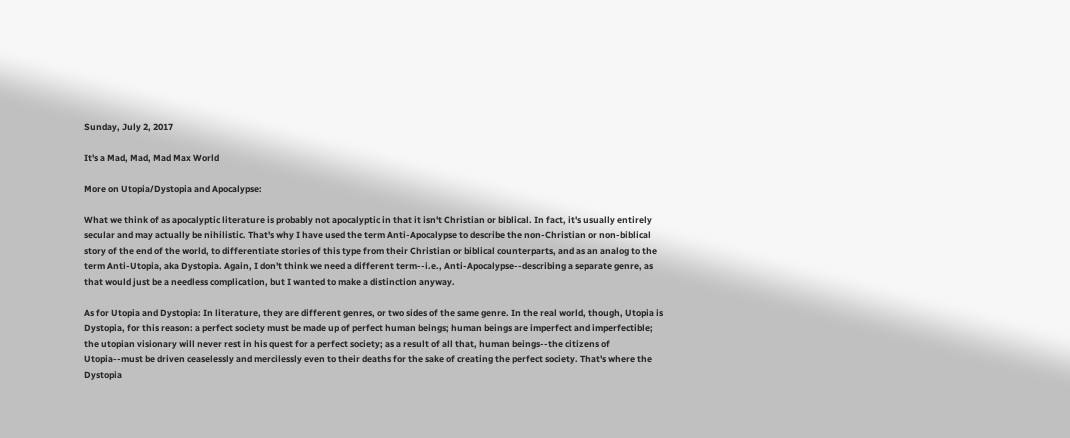Sunday, July 2, 2017

It's a Mad, Mad, Mad Max World

More on Utopia/Dystopia and Apocalypse:

What we think of as apocalyptic literature is probably not apocalyptic in that it isn't Christian or biblical. In fact, it's usually entirely secular and may actually be nihilistic. That's why I have used the term Anti-Apocalypse to describe the non-Christian or non-biblical story of the end of the world, to differentiate stories of this type from their Christian or biblical counterparts, and as an analog to the term Anti-Utopia, aka Dystopia. Again, I don't think we need a different term--i.e., Anti-Apocalypse--describing a separate genre, as that would just be a needless complication, but I wanted to make a distinction anyway.

As for Utopia and Dystopia: In literature, they are different genres, or two sides of the same genre. In the real world, though, Utopia is Dystopia, for this reason: a perfect society must be made up of perfect human beings; human beings are imperfect and imperfectible; the utopian visionary will never rest in his quest for a perfect society; as a result of all that, human beings--the citizens of Utopia--must be driven ceaselessly and mercilessly even to their deaths for the sake of creating the perfect society. That's where the Dystopia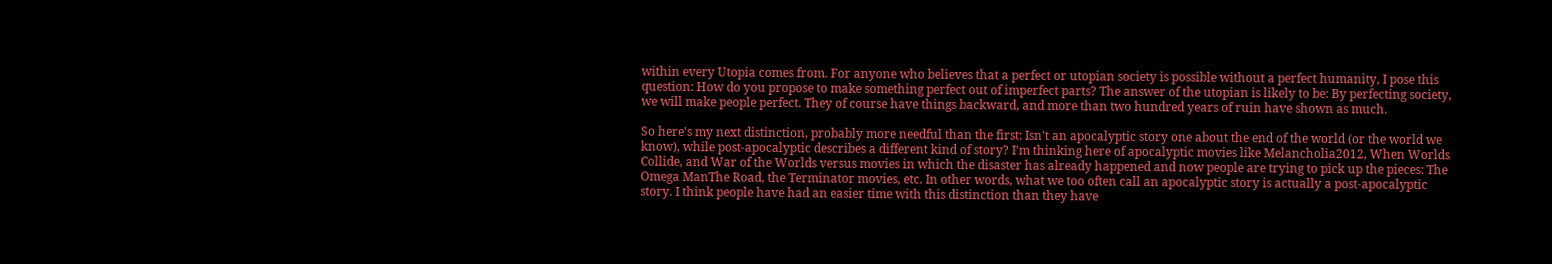within every Utopia comes from. For anyone who believes that a perfect or utopian society is possible without a perfect humanity, I pose this question: How do you propose to make something perfect out of imperfect parts? The answer of the utopian is likely to be: By perfecting society, we will make people perfect. They of course have things backward, and more than two hundred years of ruin have shown as much.

So here's my next distinction, probably more needful than the first: Isn't an apocalyptic story one about the end of the world (or the world we know), while post-apocalyptic describes a different kind of story? I'm thinking here of apocalyptic movies like Melancholia2012, When Worlds Collide, and War of the Worlds versus movies in which the disaster has already happened and now people are trying to pick up the pieces: The Omega ManThe Road, the Terminator movies, etc. In other words, what we too often call an apocalyptic story is actually a post-apocalyptic story. I think people have had an easier time with this distinction than they have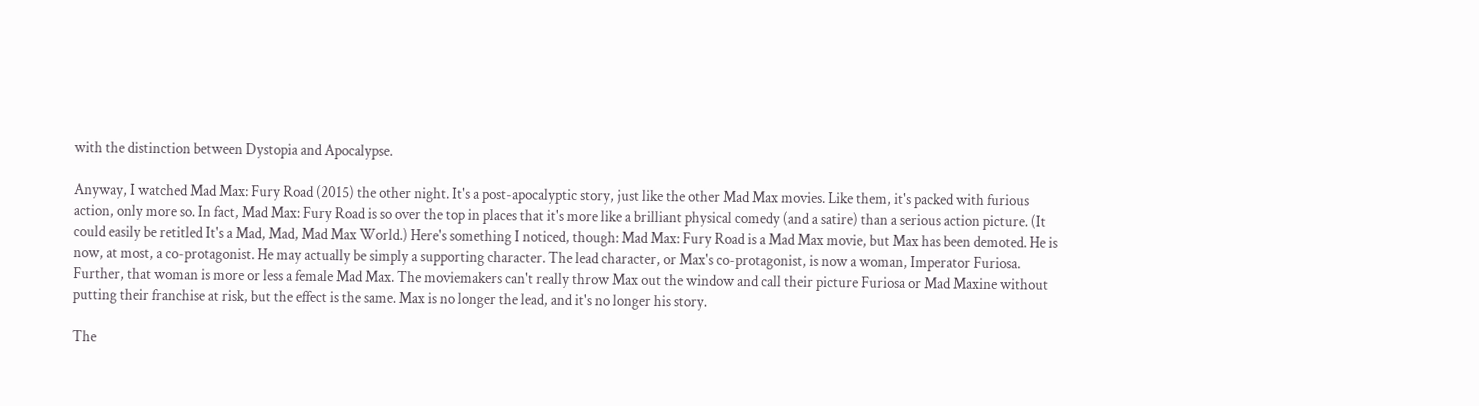with the distinction between Dystopia and Apocalypse.

Anyway, I watched Mad Max: Fury Road (2015) the other night. It's a post-apocalyptic story, just like the other Mad Max movies. Like them, it's packed with furious action, only more so. In fact, Mad Max: Fury Road is so over the top in places that it's more like a brilliant physical comedy (and a satire) than a serious action picture. (It could easily be retitled It's a Mad, Mad, Mad Max World.) Here's something I noticed, though: Mad Max: Fury Road is a Mad Max movie, but Max has been demoted. He is now, at most, a co-protagonist. He may actually be simply a supporting character. The lead character, or Max's co-protagonist, is now a woman, Imperator Furiosa. Further, that woman is more or less a female Mad Max. The moviemakers can't really throw Max out the window and call their picture Furiosa or Mad Maxine without putting their franchise at risk, but the effect is the same. Max is no longer the lead, and it's no longer his story.

The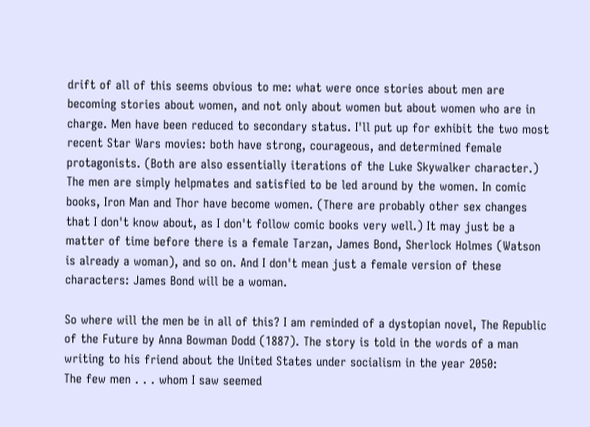drift of all of this seems obvious to me: what were once stories about men are becoming stories about women, and not only about women but about women who are in charge. Men have been reduced to secondary status. I'll put up for exhibit the two most recent Star Wars movies: both have strong, courageous, and determined female protagonists. (Both are also essentially iterations of the Luke Skywalker character.) The men are simply helpmates and satisfied to be led around by the women. In comic books, Iron Man and Thor have become women. (There are probably other sex changes that I don't know about, as I don't follow comic books very well.) It may just be a matter of time before there is a female Tarzan, James Bond, Sherlock Holmes (Watson is already a woman), and so on. And I don't mean just a female version of these characters: James Bond will be a woman.

So where will the men be in all of this? I am reminded of a dystopian novel, The Republic of the Future by Anna Bowman Dodd (1887). The story is told in the words of a man writing to his friend about the United States under socialism in the year 2050:
The few men . . . whom I saw seemed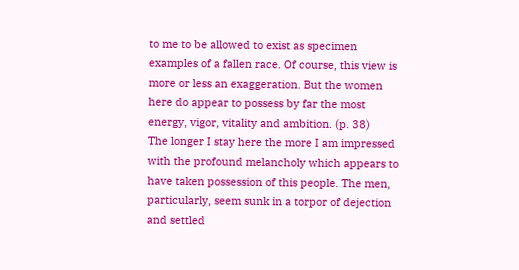to me to be allowed to exist as specimen examples of a fallen race. Of course, this view is more or less an exaggeration. But the women here do appear to possess by far the most energy, vigor, vitality and ambition. (p. 38)
The longer I stay here the more I am impressed with the profound melancholy which appears to have taken possession of this people. The men, particularly, seem sunk in a torpor of dejection and settled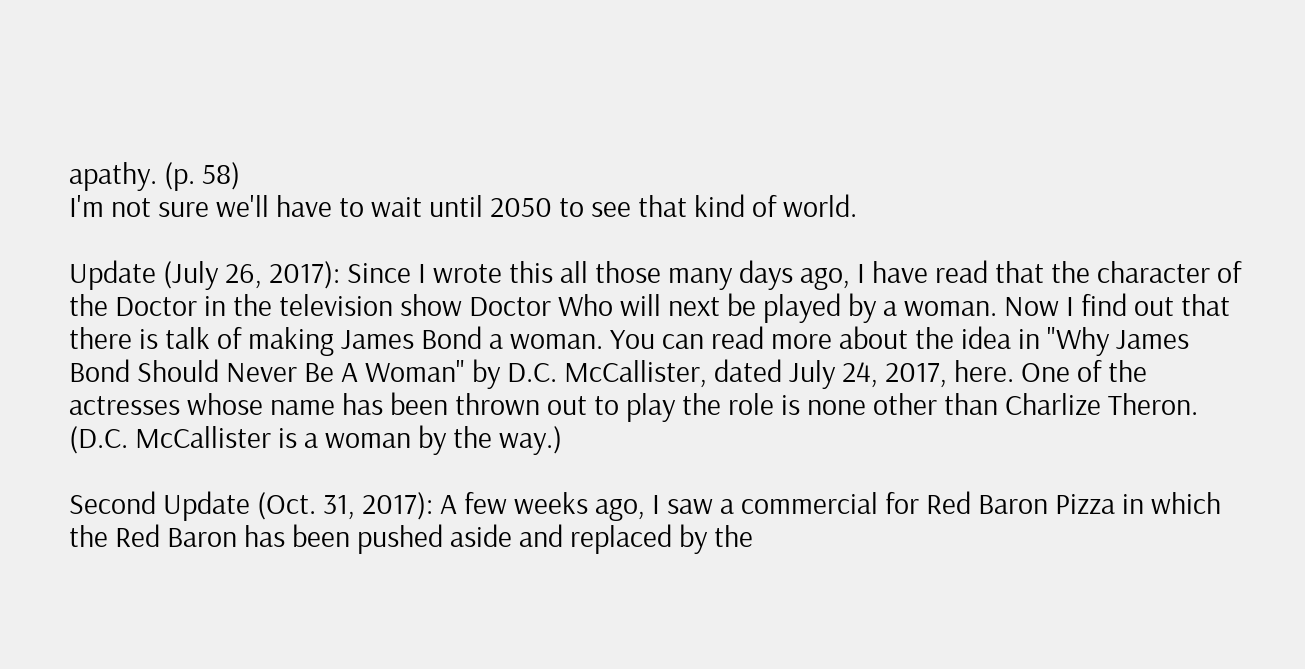apathy. (p. 58)
I'm not sure we'll have to wait until 2050 to see that kind of world.

Update (July 26, 2017): Since I wrote this all those many days ago, I have read that the character of the Doctor in the television show Doctor Who will next be played by a woman. Now I find out that there is talk of making James Bond a woman. You can read more about the idea in "Why James Bond Should Never Be A Woman" by D.C. McCallister, dated July 24, 2017, here. One of the actresses whose name has been thrown out to play the role is none other than Charlize Theron. (D.C. McCallister is a woman by the way.)

Second Update (Oct. 31, 2017): A few weeks ago, I saw a commercial for Red Baron Pizza in which the Red Baron has been pushed aside and replaced by the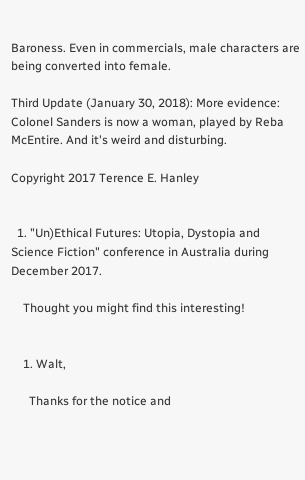Baroness. Even in commercials, male characters are being converted into female.

Third Update (January 30, 2018): More evidence: Colonel Sanders is now a woman, played by Reba McEntire. And it's weird and disturbing.

Copyright 2017 Terence E. Hanley


  1. "Un)Ethical Futures: Utopia, Dystopia and Science Fiction" conference in Australia during December 2017.

    Thought you might find this interesting!


    1. Walt,

      Thanks for the notice and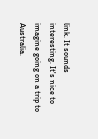link. It sounds interesting. It's nice to imagine going on a trip to Australia.